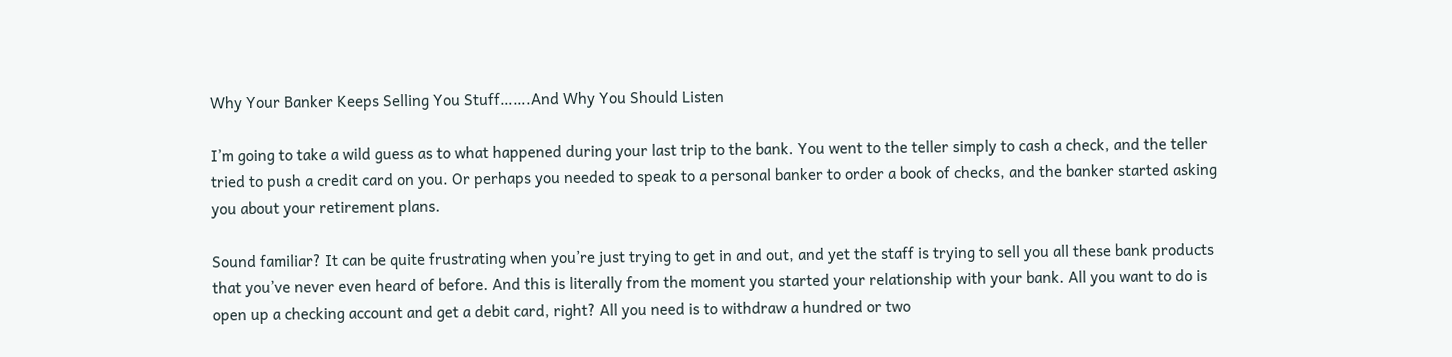Why Your Banker Keeps Selling You Stuff…….And Why You Should Listen

I’m going to take a wild guess as to what happened during your last trip to the bank. You went to the teller simply to cash a check, and the teller tried to push a credit card on you. Or perhaps you needed to speak to a personal banker to order a book of checks, and the banker started asking you about your retirement plans.

Sound familiar? It can be quite frustrating when you’re just trying to get in and out, and yet the staff is trying to sell you all these bank products that you’ve never even heard of before. And this is literally from the moment you started your relationship with your bank. All you want to do is open up a checking account and get a debit card, right? All you need is to withdraw a hundred or two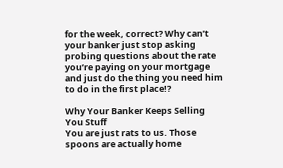for the week, correct? Why can’t your banker just stop asking probing questions about the rate you’re paying on your mortgage and just do the thing you need him to do in the first place!?

Why Your Banker Keeps Selling You Stuff
You are just rats to us. Those spoons are actually home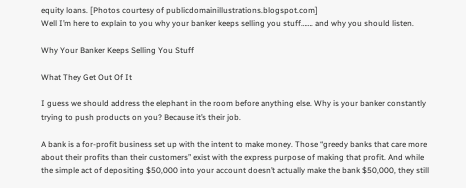equity loans. [Photos courtesy of publicdomainillustrations.blogspot.com]
Well I’m here to explain to you why your banker keeps selling you stuff……. and why you should listen.

Why Your Banker Keeps Selling You Stuff

What They Get Out Of It

I guess we should address the elephant in the room before anything else. Why is your banker constantly trying to push products on you? Because it’s their job.

A bank is a for-profit business set up with the intent to make money. Those “greedy banks that care more about their profits than their customers” exist with the express purpose of making that profit. And while the simple act of depositing $50,000 into your account doesn’t actually make the bank $50,000, they still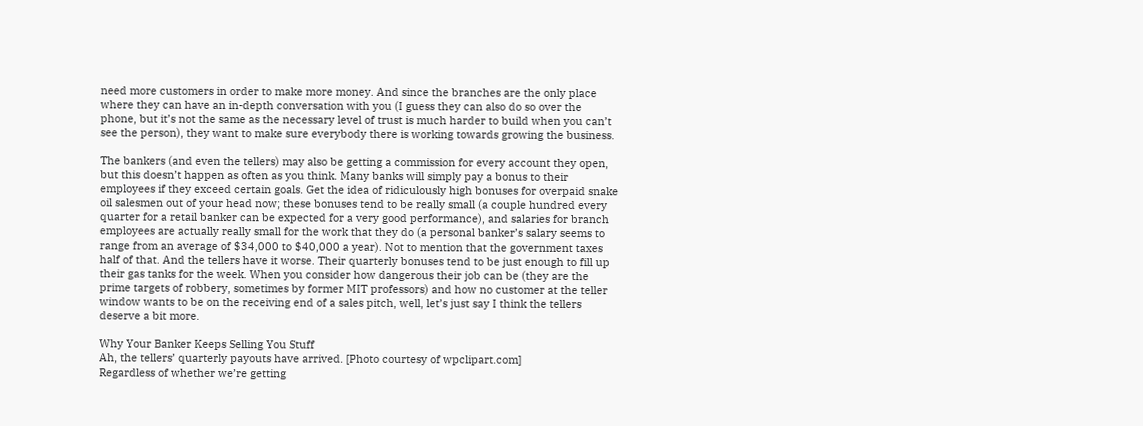need more customers in order to make more money. And since the branches are the only place where they can have an in-depth conversation with you (I guess they can also do so over the phone, but it’s not the same as the necessary level of trust is much harder to build when you can’t see the person), they want to make sure everybody there is working towards growing the business.

The bankers (and even the tellers) may also be getting a commission for every account they open, but this doesn’t happen as often as you think. Many banks will simply pay a bonus to their employees if they exceed certain goals. Get the idea of ridiculously high bonuses for overpaid snake oil salesmen out of your head now; these bonuses tend to be really small (a couple hundred every quarter for a retail banker can be expected for a very good performance), and salaries for branch employees are actually really small for the work that they do (a personal banker’s salary seems to range from an average of $34,000 to $40,000 a year). Not to mention that the government taxes half of that. And the tellers have it worse. Their quarterly bonuses tend to be just enough to fill up their gas tanks for the week. When you consider how dangerous their job can be (they are the prime targets of robbery, sometimes by former MIT professors) and how no customer at the teller window wants to be on the receiving end of a sales pitch, well, let’s just say I think the tellers deserve a bit more.

Why Your Banker Keeps Selling You Stuff
Ah, the tellers’ quarterly payouts have arrived. [Photo courtesy of wpclipart.com]
Regardless of whether we’re getting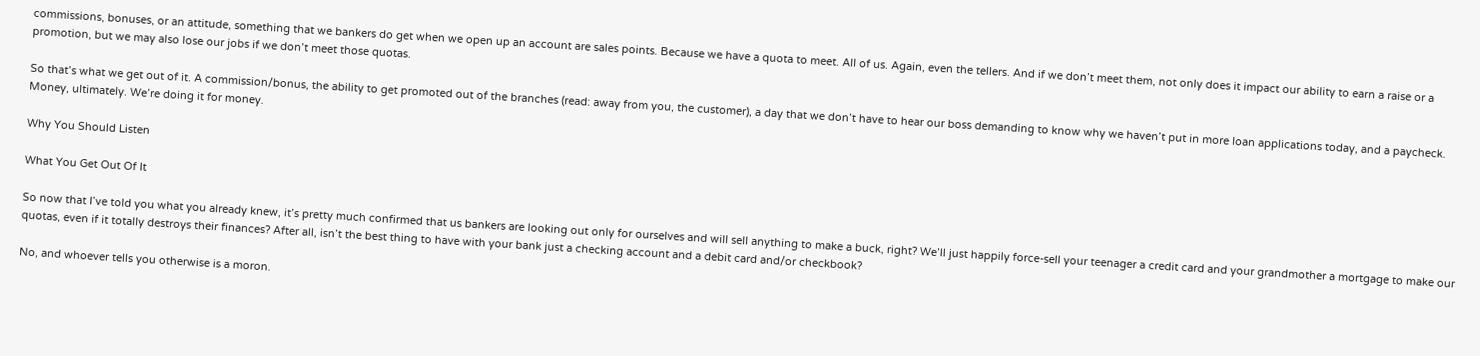commissions, bonuses, or an attitude, something that we bankers do get when we open up an account are sales points. Because we have a quota to meet. All of us. Again, even the tellers. And if we don’t meet them, not only does it impact our ability to earn a raise or a promotion, but we may also lose our jobs if we don’t meet those quotas.

So that’s what we get out of it. A commission/bonus, the ability to get promoted out of the branches (read: away from you, the customer), a day that we don’t have to hear our boss demanding to know why we haven’t put in more loan applications today, and a paycheck. Money, ultimately. We’re doing it for money.

Why You Should Listen

What You Get Out Of It

So now that I’ve told you what you already knew, it’s pretty much confirmed that us bankers are looking out only for ourselves and will sell anything to make a buck, right? We’ll just happily force-sell your teenager a credit card and your grandmother a mortgage to make our quotas, even if it totally destroys their finances? After all, isn’t the best thing to have with your bank just a checking account and a debit card and/or checkbook?

No, and whoever tells you otherwise is a moron.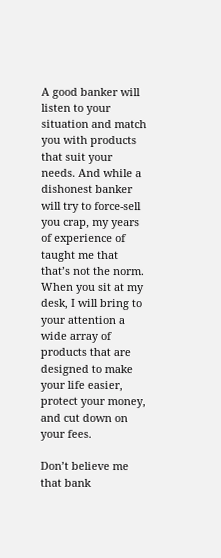A good banker will listen to your situation and match you with products that suit your needs. And while a dishonest banker will try to force-sell you crap, my years of experience of taught me that that’s not the norm. When you sit at my desk, I will bring to your attention a wide array of products that are designed to make your life easier, protect your money, and cut down on your fees.

Don’t believe me that bank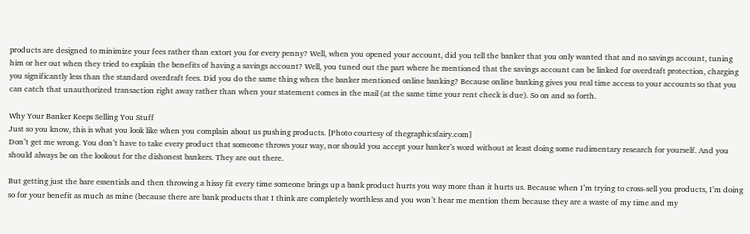products are designed to minimize your fees rather than extort you for every penny? Well, when you opened your account, did you tell the banker that you only wanted that and no savings account, tuning him or her out when they tried to explain the benefits of having a savings account? Well, you tuned out the part where he mentioned that the savings account can be linked for overdraft protection, charging you significantly less than the standard overdraft fees. Did you do the same thing when the banker mentioned online banking? Because online banking gives you real time access to your accounts so that you can catch that unauthorized transaction right away rather than when your statement comes in the mail (at the same time your rent check is due). So on and so forth.

Why Your Banker Keeps Selling You Stuff
Just so you know, this is what you look like when you complain about us pushing products. [Photo courtesy of thegraphicsfairy.com]
Don’t get me wrong. You don’t have to take every product that someone throws your way, nor should you accept your banker’s word without at least doing some rudimentary research for yourself. And you should always be on the lookout for the dishonest bankers. They are out there.

But getting just the bare essentials and then throwing a hissy fit every time someone brings up a bank product hurts you way more than it hurts us. Because when I’m trying to cross-sell you products, I’m doing so for your benefit as much as mine (because there are bank products that I think are completely worthless and you won’t hear me mention them because they are a waste of my time and my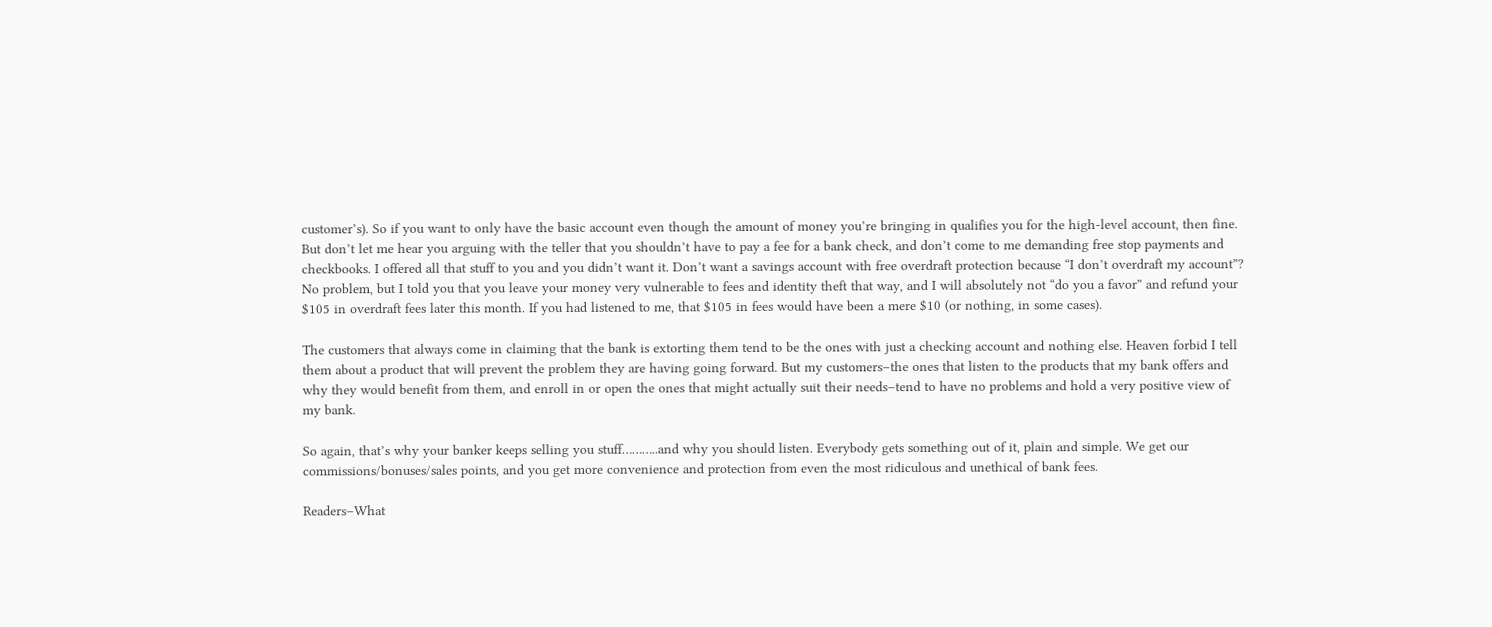customer’s). So if you want to only have the basic account even though the amount of money you’re bringing in qualifies you for the high-level account, then fine. But don’t let me hear you arguing with the teller that you shouldn’t have to pay a fee for a bank check, and don’t come to me demanding free stop payments and checkbooks. I offered all that stuff to you and you didn’t want it. Don’t want a savings account with free overdraft protection because “I don’t overdraft my account”? No problem, but I told you that you leave your money very vulnerable to fees and identity theft that way, and I will absolutely not “do you a favor” and refund your $105 in overdraft fees later this month. If you had listened to me, that $105 in fees would have been a mere $10 (or nothing, in some cases).

The customers that always come in claiming that the bank is extorting them tend to be the ones with just a checking account and nothing else. Heaven forbid I tell them about a product that will prevent the problem they are having going forward. But my customers–the ones that listen to the products that my bank offers and why they would benefit from them, and enroll in or open the ones that might actually suit their needs–tend to have no problems and hold a very positive view of my bank.

So again, that’s why your banker keeps selling you stuff………..and why you should listen. Everybody gets something out of it, plain and simple. We get our commissions/bonuses/sales points, and you get more convenience and protection from even the most ridiculous and unethical of bank fees.

Readers–What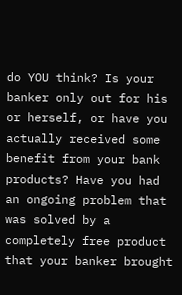do YOU think? Is your banker only out for his or herself, or have you actually received some benefit from your bank products? Have you had an ongoing problem that was solved by a completely free product that your banker brought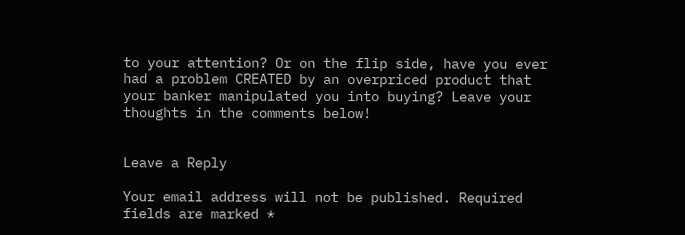to your attention? Or on the flip side, have you ever had a problem CREATED by an overpriced product that your banker manipulated you into buying? Leave your thoughts in the comments below!


Leave a Reply

Your email address will not be published. Required fields are marked *